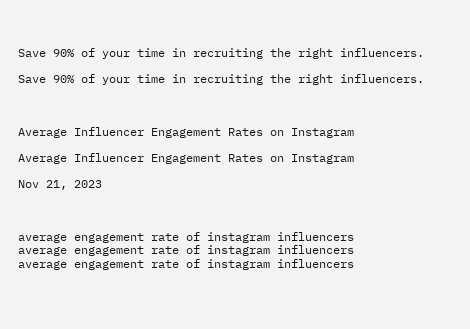Save 90% of your time in recruiting the right influencers.

Save 90% of your time in recruiting the right influencers.



Average Influencer Engagement Rates on Instagram

Average Influencer Engagement Rates on Instagram

Nov 21, 2023



average engagement rate of instagram influencers
average engagement rate of instagram influencers
average engagement rate of instagram influencers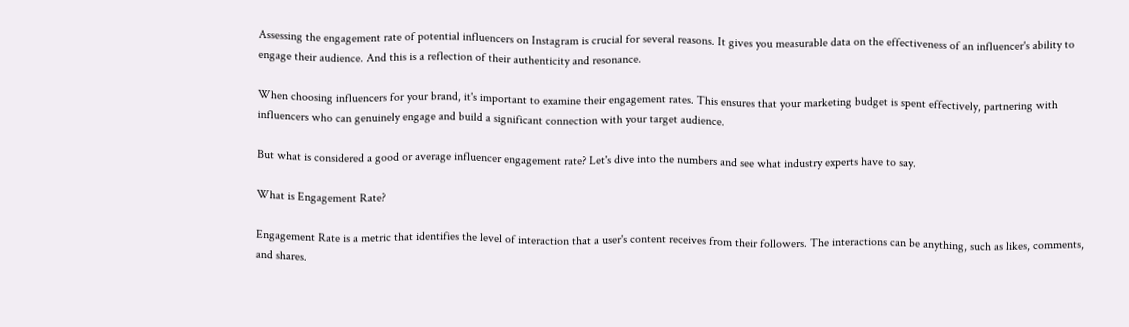Assessing the engagement rate of potential influencers on Instagram is crucial for several reasons. It gives you measurable data on the effectiveness of an influencer's ability to engage their audience. And this is a reflection of their authenticity and resonance.

When choosing influencers for your brand, it's important to examine their engagement rates. This ensures that your marketing budget is spent effectively, partnering with influencers who can genuinely engage and build a significant connection with your target audience.

But what is considered a good or average influencer engagement rate? Let's dive into the numbers and see what industry experts have to say.

What is Engagement Rate?

Engagement Rate is a metric that identifies the level of interaction that a user's content receives from their followers. The interactions can be anything, such as likes, comments, and shares.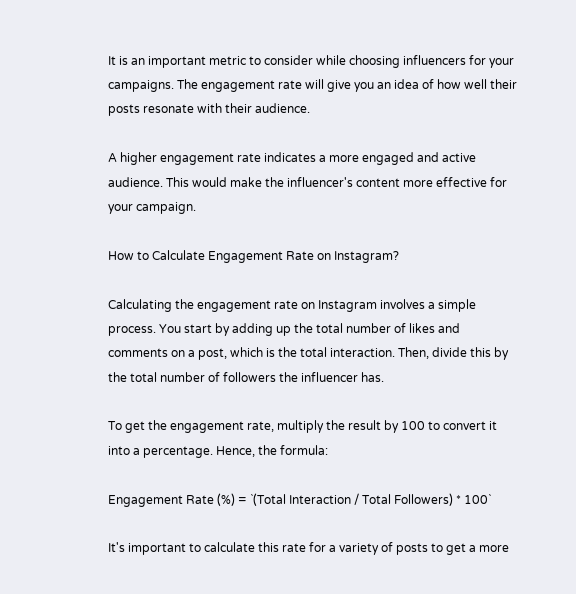It is an important metric to consider while choosing influencers for your campaigns. The engagement rate will give you an idea of how well their posts resonate with their audience.

A higher engagement rate indicates a more engaged and active audience. This would make the influencer's content more effective for your campaign.

How to Calculate Engagement Rate on Instagram?

Calculating the engagement rate on Instagram involves a simple process. You start by adding up the total number of likes and comments on a post, which is the total interaction. Then, divide this by the total number of followers the influencer has.

To get the engagement rate, multiply the result by 100 to convert it into a percentage. Hence, the formula:

Engagement Rate (%) = `(Total Interaction / Total Followers) * 100`

It's important to calculate this rate for a variety of posts to get a more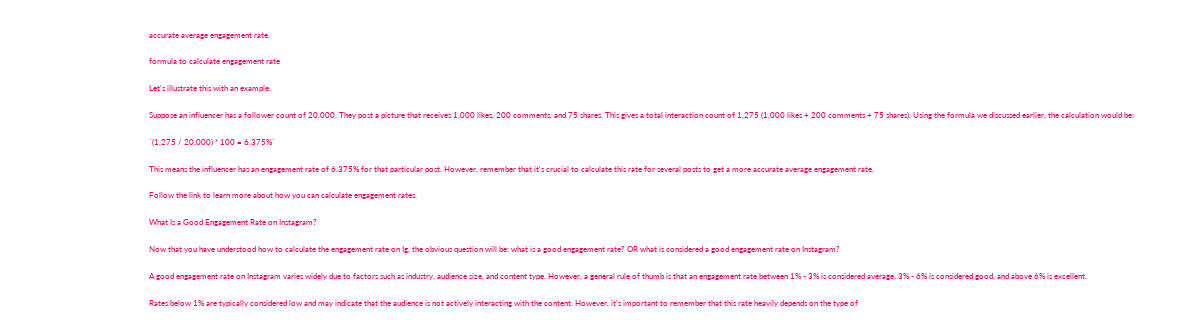accurate average engagement rate.

formula to calculate engagement rate

Let's illustrate this with an example.

Suppose an influencer has a follower count of 20,000. They post a picture that receives 1,000 likes, 200 comments, and 75 shares. This gives a total interaction count of 1,275 (1,000 likes + 200 comments + 75 shares). Using the formula we discussed earlier, the calculation would be:

`(1,275 / 20,000) * 100 = 6.375%`

This means the influencer has an engagement rate of 6.375% for that particular post. However, remember that it's crucial to calculate this rate for several posts to get a more accurate average engagement rate.

Follow the link to learn more about how you can calculate engagement rates.

What Is a Good Engagement Rate on Instagram?

Now that you have understood how to calculate the engagement rate on Ig, the obvious question will be: what is a good engagement rate? OR what is considered a good engagement rate on Instagram?

A good engagement rate on Instagram varies widely due to factors such as industry, audience size, and content type. However, a general rule of thumb is that an engagement rate between 1% - 3% is considered average, 3% - 6% is considered good, and above 6% is excellent.

Rates below 1% are typically considered low and may indicate that the audience is not actively interacting with the content. However, it's important to remember that this rate heavily depends on the type of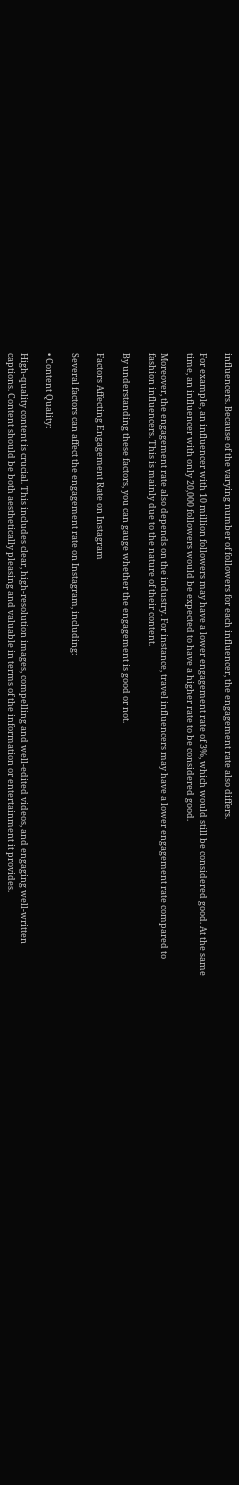influencers. Because of the varying number of followers for each influencer, the engagement rate also differs.

For example, an influencer with 10 million followers may have a lower engagement rate of 3%, which would still be considered good. At the same time, an influencer with only 20,000 followers would be expected to have a higher rate to be considered good.

Moreover, the engagement rate also depends on the industry. For instance, travel influencers may have a lower engagement rate compared to fashion influencers. This is mainly due to the nature of their content.

By understanding these factors, you can gauge whether the engagement is good or not.

Factors Affecting Engagement Rate on Instagram

Several factors can affect the engagement rate on Instagram, including:

• Content Quality:

High-quality content is crucial. This includes clear, high-resolution images, compelling and well-edited videos, and engaging well-written captions. Content should be both aesthetically pleasing and valuable in terms of the information or entertainment it provides.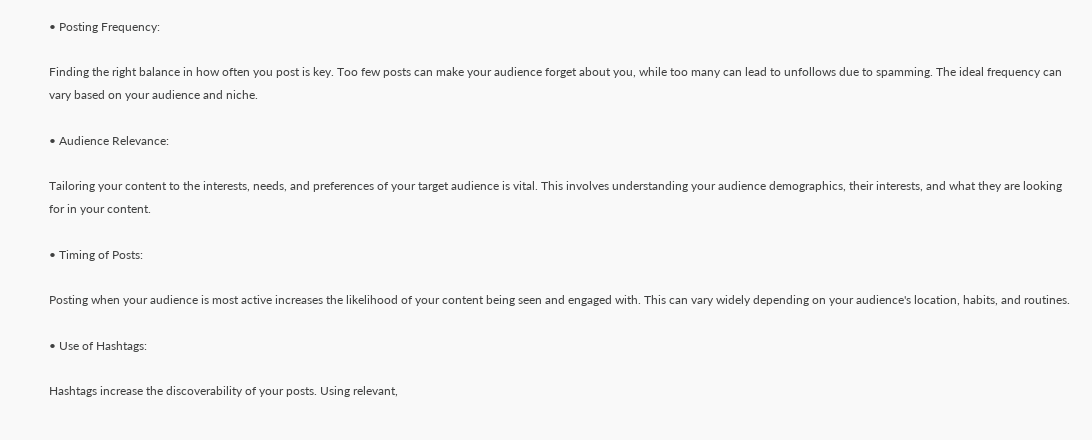• Posting Frequency:

Finding the right balance in how often you post is key. Too few posts can make your audience forget about you, while too many can lead to unfollows due to spamming. The ideal frequency can vary based on your audience and niche.

• Audience Relevance:

Tailoring your content to the interests, needs, and preferences of your target audience is vital. This involves understanding your audience demographics, their interests, and what they are looking for in your content.

• Timing of Posts:

Posting when your audience is most active increases the likelihood of your content being seen and engaged with. This can vary widely depending on your audience's location, habits, and routines.

• Use of Hashtags:

Hashtags increase the discoverability of your posts. Using relevant,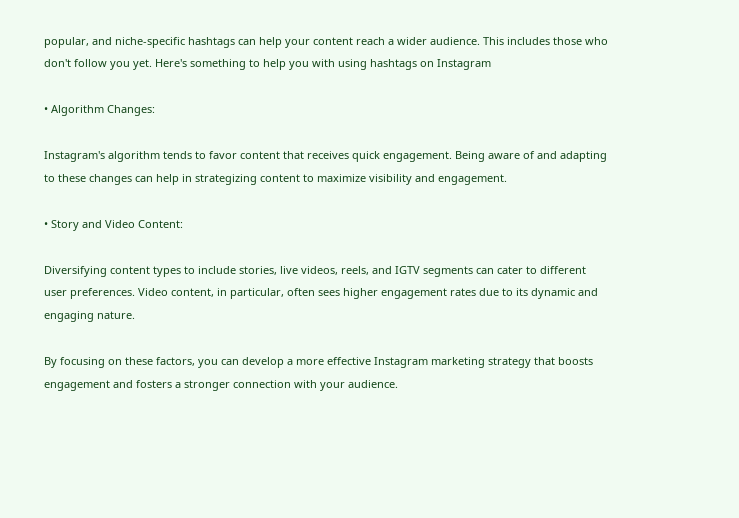popular, and niche-specific hashtags can help your content reach a wider audience. This includes those who don't follow you yet. Here's something to help you with using hashtags on Instagram

• Algorithm Changes:

Instagram's algorithm tends to favor content that receives quick engagement. Being aware of and adapting to these changes can help in strategizing content to maximize visibility and engagement.

• Story and Video Content:

Diversifying content types to include stories, live videos, reels, and IGTV segments can cater to different user preferences. Video content, in particular, often sees higher engagement rates due to its dynamic and engaging nature.

By focusing on these factors, you can develop a more effective Instagram marketing strategy that boosts engagement and fosters a stronger connection with your audience.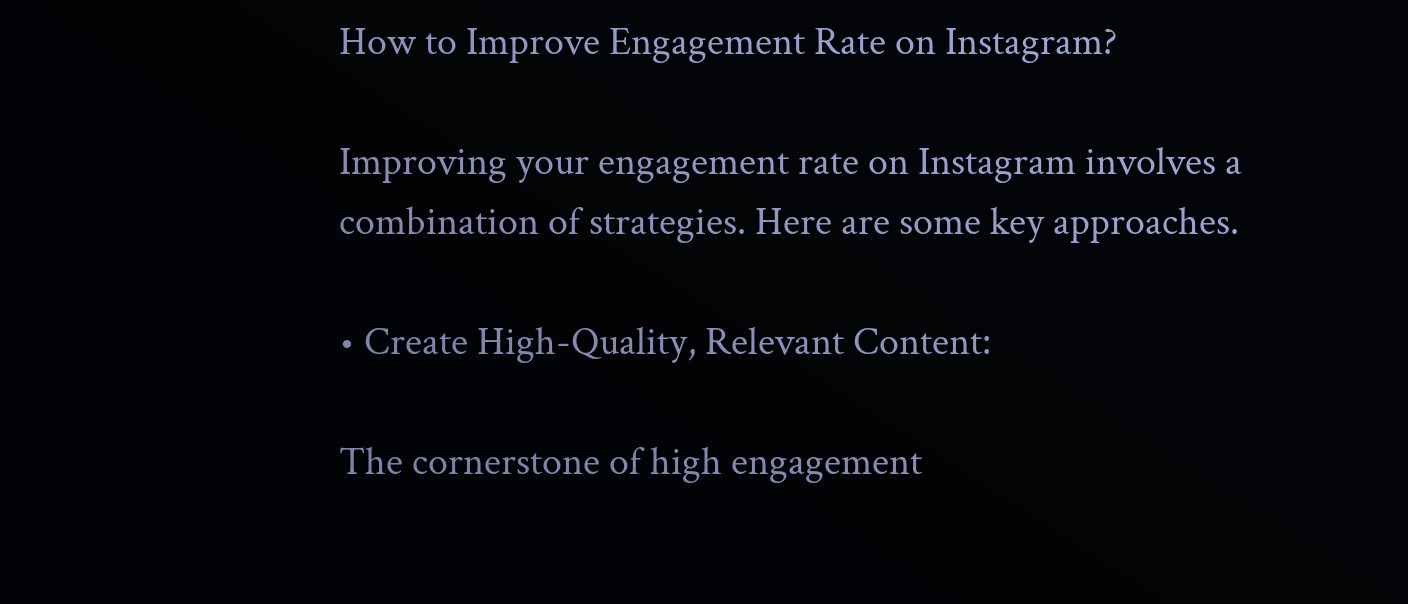How to Improve Engagement Rate on Instagram?

Improving your engagement rate on Instagram involves a combination of strategies. Here are some key approaches.

• Create High-Quality, Relevant Content:

The cornerstone of high engagement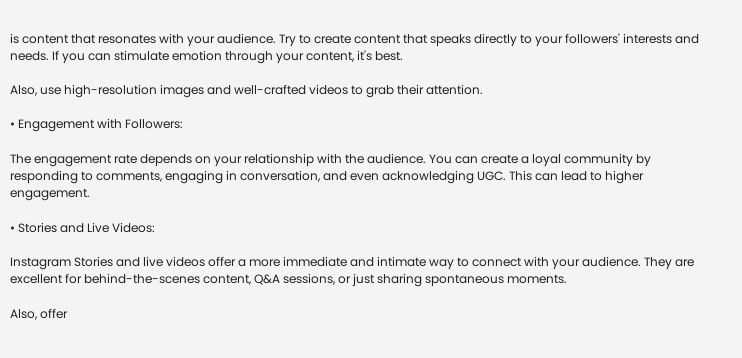is content that resonates with your audience. Try to create content that speaks directly to your followers' interests and needs. If you can stimulate emotion through your content, it's best.

Also, use high-resolution images and well-crafted videos to grab their attention.

• Engagement with Followers:

The engagement rate depends on your relationship with the audience. You can create a loyal community by responding to comments, engaging in conversation, and even acknowledging UGC. This can lead to higher engagement.

• Stories and Live Videos:

Instagram Stories and live videos offer a more immediate and intimate way to connect with your audience. They are excellent for behind-the-scenes content, Q&A sessions, or just sharing spontaneous moments.

Also, offer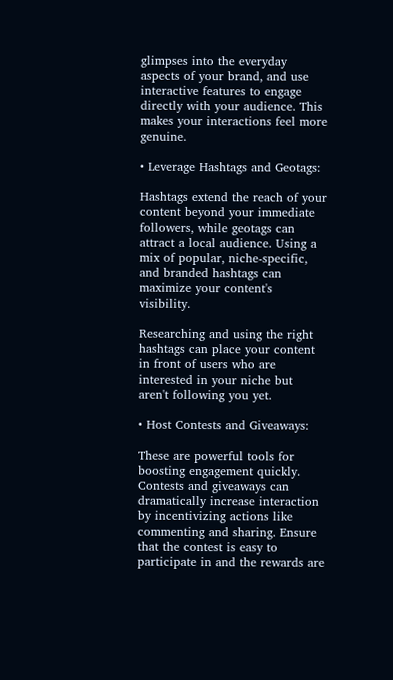glimpses into the everyday aspects of your brand, and use interactive features to engage directly with your audience. This makes your interactions feel more genuine.

• Leverage Hashtags and Geotags:

Hashtags extend the reach of your content beyond your immediate followers, while geotags can attract a local audience. Using a mix of popular, niche-specific, and branded hashtags can maximize your content's visibility.

Researching and using the right hashtags can place your content in front of users who are interested in your niche but aren't following you yet.

• Host Contests and Giveaways:

These are powerful tools for boosting engagement quickly. Contests and giveaways can dramatically increase interaction by incentivizing actions like commenting and sharing. Ensure that the contest is easy to participate in and the rewards are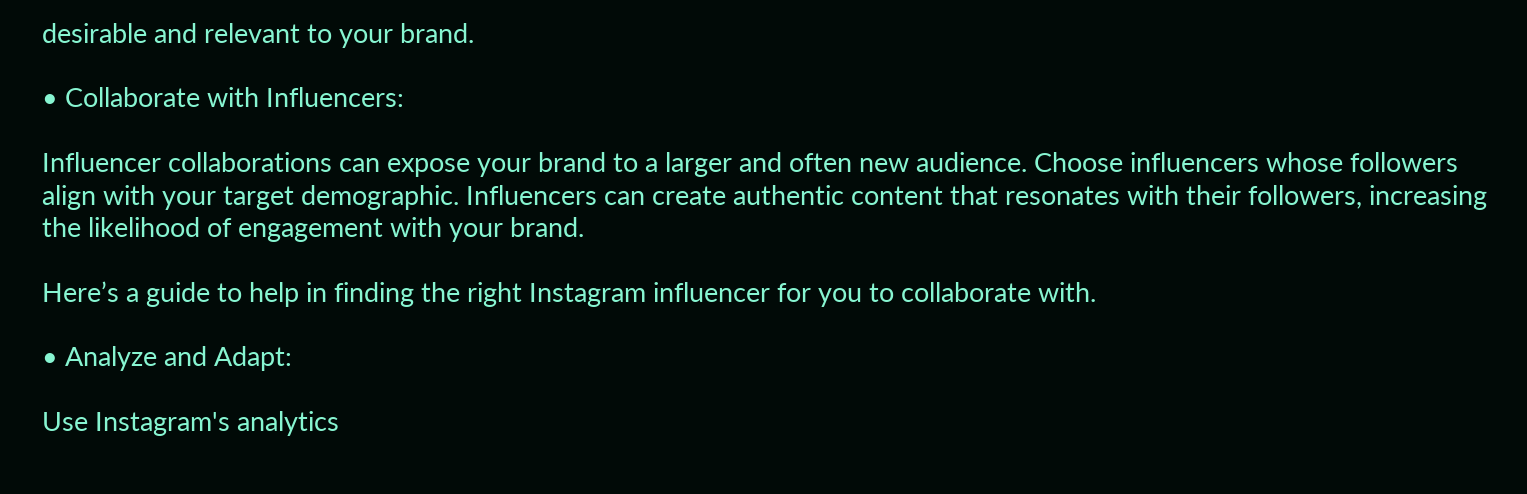desirable and relevant to your brand.

• Collaborate with Influencers:

Influencer collaborations can expose your brand to a larger and often new audience. Choose influencers whose followers align with your target demographic. Influencers can create authentic content that resonates with their followers, increasing the likelihood of engagement with your brand.

Here’s a guide to help in finding the right Instagram influencer for you to collaborate with.

• Analyze and Adapt:

Use Instagram's analytics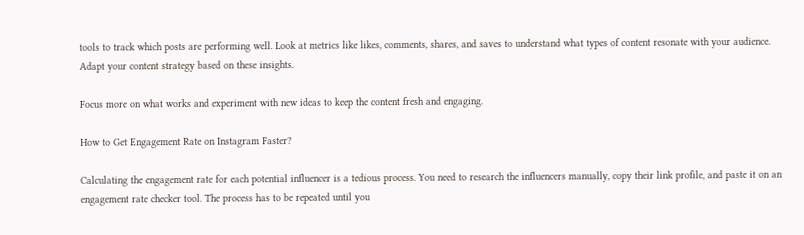tools to track which posts are performing well. Look at metrics like likes, comments, shares, and saves to understand what types of content resonate with your audience. Adapt your content strategy based on these insights.

Focus more on what works and experiment with new ideas to keep the content fresh and engaging.

How to Get Engagement Rate on Instagram Faster?

Calculating the engagement rate for each potential influencer is a tedious process. You need to research the influencers manually, copy their link profile, and paste it on an engagement rate checker tool. The process has to be repeated until you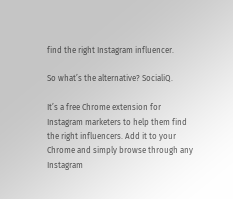find the right Instagram influencer.

So what’s the alternative? SocialiQ.

It’s a free Chrome extension for Instagram marketers to help them find the right influencers. Add it to your Chrome and simply browse through any Instagram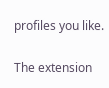profiles you like.

The extension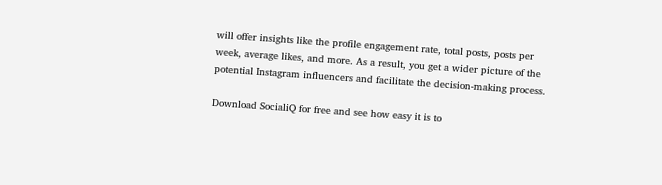will offer insights like the profile engagement rate, total posts, posts per week, average likes, and more. As a result, you get a wider picture of the potential Instagram influencers and facilitate the decision-making process.

Download SocialiQ for free and see how easy it is to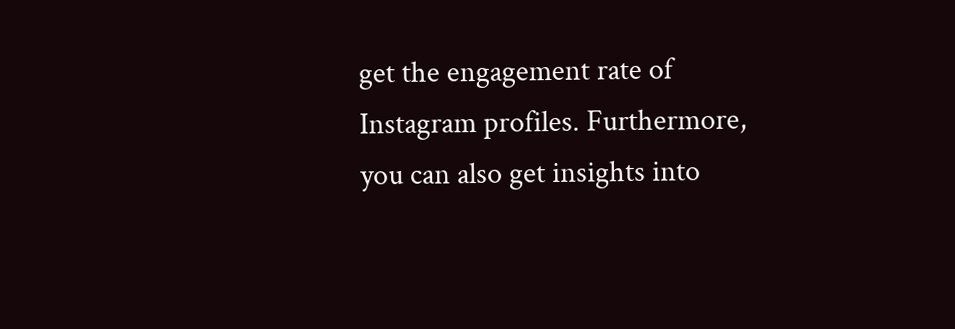get the engagement rate of Instagram profiles. Furthermore, you can also get insights into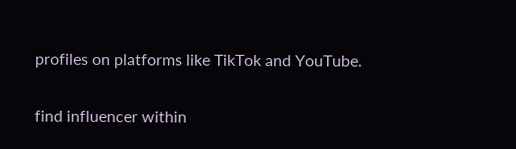profiles on platforms like TikTok and YouTube.

find influencer within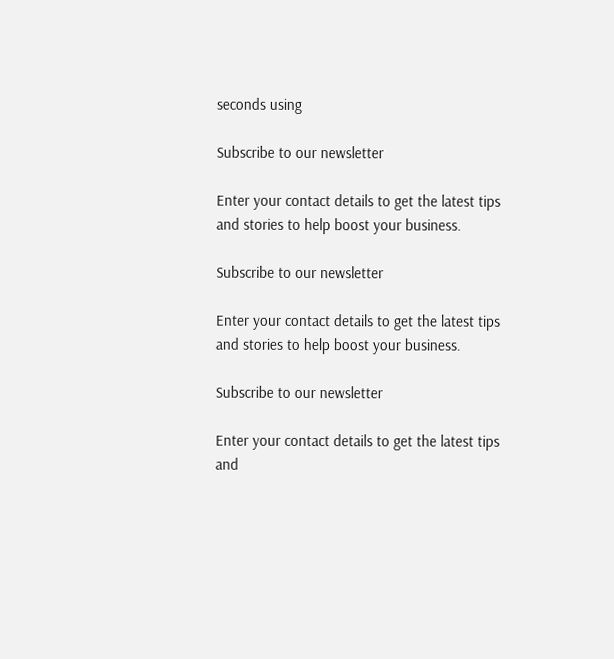seconds using

Subscribe to our newsletter

Enter your contact details to get the latest tips and stories to help boost your business.

Subscribe to our newsletter

Enter your contact details to get the latest tips and stories to help boost your business.

Subscribe to our newsletter

Enter your contact details to get the latest tips and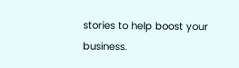stories to help boost your business.